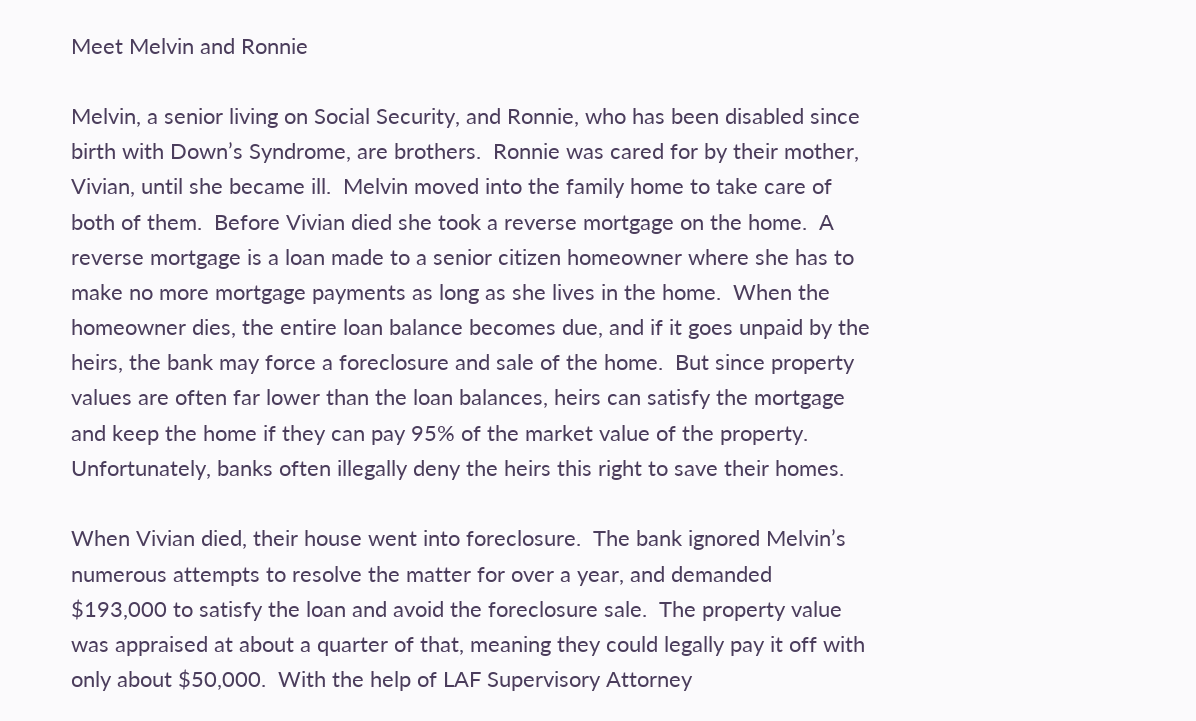Meet Melvin and Ronnie

Melvin, a senior living on Social Security, and Ronnie, who has been disabled since birth with Down’s Syndrome, are brothers.  Ronnie was cared for by their mother, Vivian, until she became ill.  Melvin moved into the family home to take care of both of them.  Before Vivian died she took a reverse mortgage on the home.  A reverse mortgage is a loan made to a senior citizen homeowner where she has to make no more mortgage payments as long as she lives in the home.  When the homeowner dies, the entire loan balance becomes due, and if it goes unpaid by the heirs, the bank may force a foreclosure and sale of the home.  But since property values are often far lower than the loan balances, heirs can satisfy the mortgage and keep the home if they can pay 95% of the market value of the property.  Unfortunately, banks often illegally deny the heirs this right to save their homes.

When Vivian died, their house went into foreclosure.  The bank ignored Melvin’s numerous attempts to resolve the matter for over a year, and demanded $193,000 to satisfy the loan and avoid the foreclosure sale.  The property value was appraised at about a quarter of that, meaning they could legally pay it off with only about $50,000.  With the help of LAF Supervisory Attorney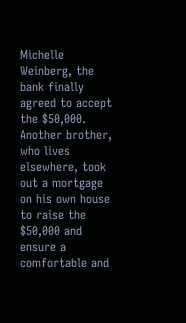Michelle Weinberg, the bank finally agreed to accept the $50,000.  Another brother, who lives elsewhere, took out a mortgage on his own house to raise the $50,000 and ensure a comfortable and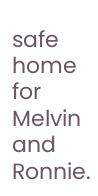safe home for Melvin and Ronnie.